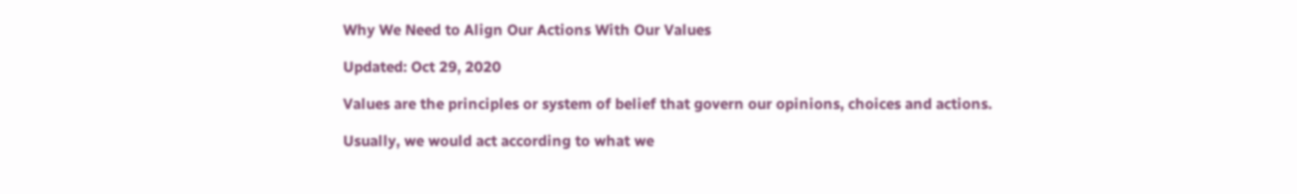Why We Need to Align Our Actions With Our Values

Updated: Oct 29, 2020

Values are the principles or system of belief that govern our opinions, choices and actions.

Usually, we would act according to what we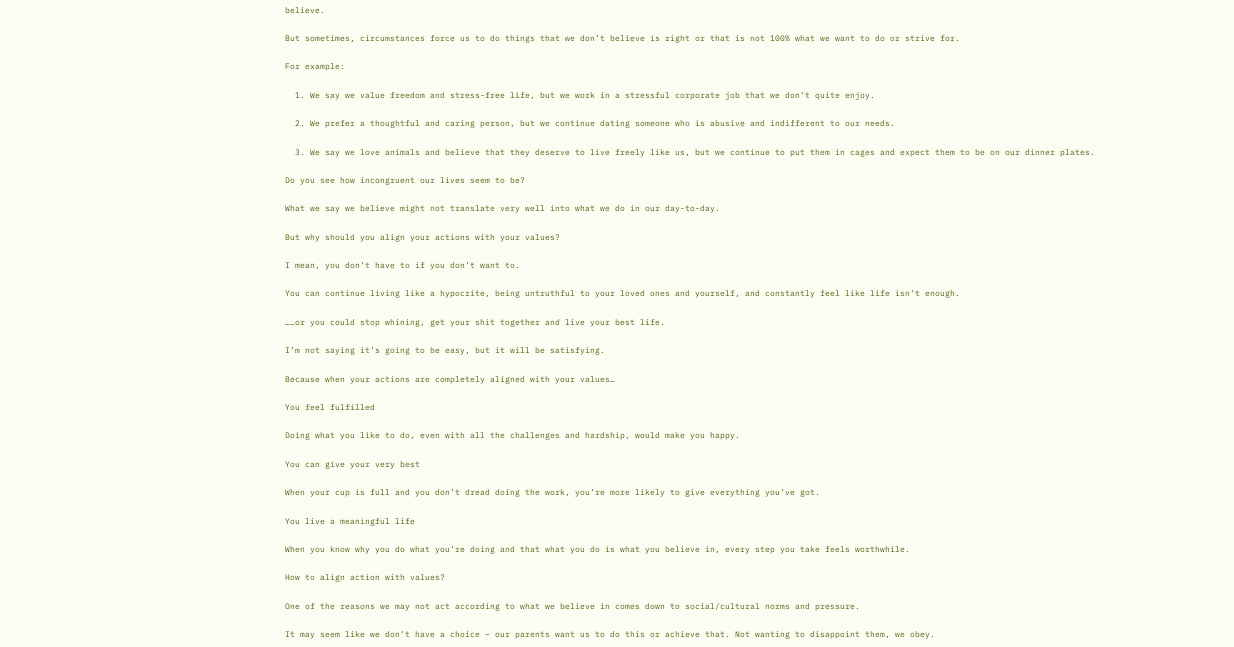believe.

But sometimes, circumstances force us to do things that we don’t believe is right or that is not 100% what we want to do or strive for.

For example:

  1. We say we value freedom and stress-free life, but we work in a stressful corporate job that we don’t quite enjoy.

  2. We prefer a thoughtful and caring person, but we continue dating someone who is abusive and indifferent to our needs.

  3. We say we love animals and believe that they deserve to live freely like us, but we continue to put them in cages and expect them to be on our dinner plates.

Do you see how incongruent our lives seem to be?

What we say we believe might not translate very well into what we do in our day-to-day.

But why should you align your actions with your values?

I mean, you don’t have to if you don’t want to.

You can continue living like a hypocrite, being untruthful to your loved ones and yourself, and constantly feel like life isn’t enough.

……or you could stop whining, get your shit together and live your best life.

I’m not saying it’s going to be easy, but it will be satisfying.

Because when your actions are completely aligned with your values…

You feel fulfilled

Doing what you like to do, even with all the challenges and hardship, would make you happy.

You can give your very best

When your cup is full and you don’t dread doing the work, you’re more likely to give everything you’ve got.

You live a meaningful life

When you know why you do what you’re doing and that what you do is what you believe in, every step you take feels worthwhile.

How to align action with values?

One of the reasons we may not act according to what we believe in comes down to social/cultural norms and pressure.

It may seem like we don’t have a choice – our parents want us to do this or achieve that. Not wanting to disappoint them, we obey.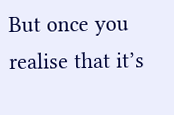But once you realise that it’s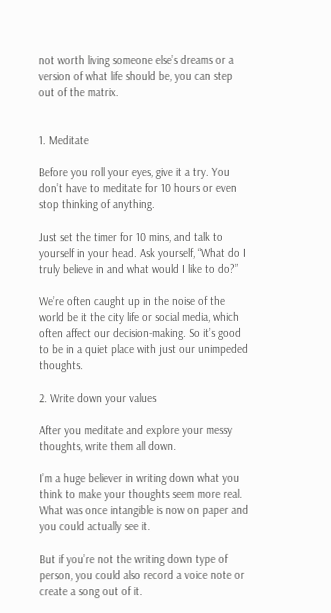not worth living someone else’s dreams or a version of what life should be, you can step out of the matrix.


1. Meditate

Before you roll your eyes, give it a try. You don’t have to meditate for 10 hours or even stop thinking of anything.

Just set the timer for 10 mins, and talk to yourself in your head. Ask yourself, “What do I truly believe in and what would I like to do?”

We’re often caught up in the noise of the world be it the city life or social media, which often affect our decision-making. So it’s good to be in a quiet place with just our unimpeded thoughts.

2. Write down your values

After you meditate and explore your messy thoughts, write them all down.

I’m a huge believer in writing down what you think to make your thoughts seem more real. What was once intangible is now on paper and you could actually see it.

But if you’re not the writing down type of person, you could also record a voice note or create a song out of it.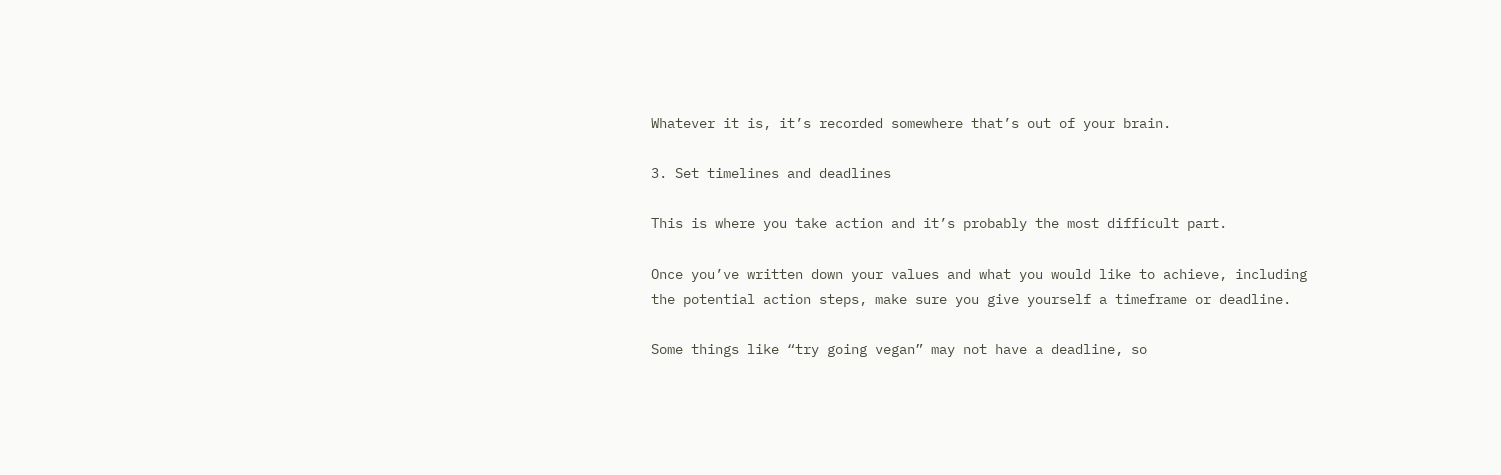Whatever it is, it’s recorded somewhere that’s out of your brain.

3. Set timelines and deadlines

This is where you take action and it’s probably the most difficult part.

Once you’ve written down your values and what you would like to achieve, including the potential action steps, make sure you give yourself a timeframe or deadline.

Some things like “try going vegan” may not have a deadline, so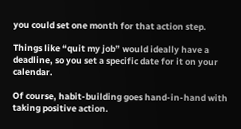you could set one month for that action step.

Things like “quit my job” would ideally have a deadline, so you set a specific date for it on your calendar.

Of course, habit-building goes hand-in-hand with taking positive action.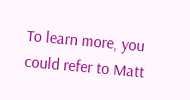To learn more, you could refer to Matt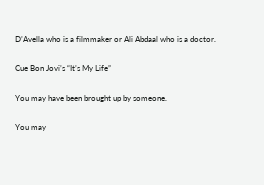D’Avella who is a filmmaker or Ali Abdaal who is a doctor.

Cue Bon Jovi’s “It’s My Life”

You may have been brought up by someone.

You may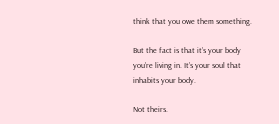think that you owe them something.

But the fact is that it’s your body you’re living in. It’s your soul that inhabits your body.

Not theirs.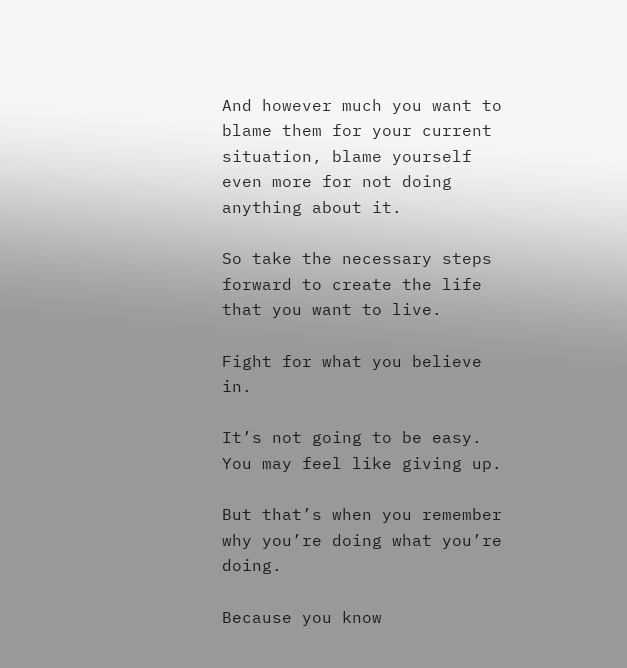And however much you want to blame them for your current situation, blame yourself even more for not doing anything about it.

So take the necessary steps forward to create the life that you want to live.

Fight for what you believe in.

It’s not going to be easy. You may feel like giving up.

But that’s when you remember why you’re doing what you’re doing.

Because you know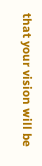that your vision will be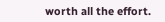worth all the effort.